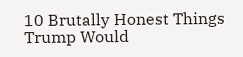10 Brutally Honest Things Trump Would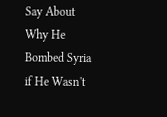Say About Why He Bombed Syria if He Wasn't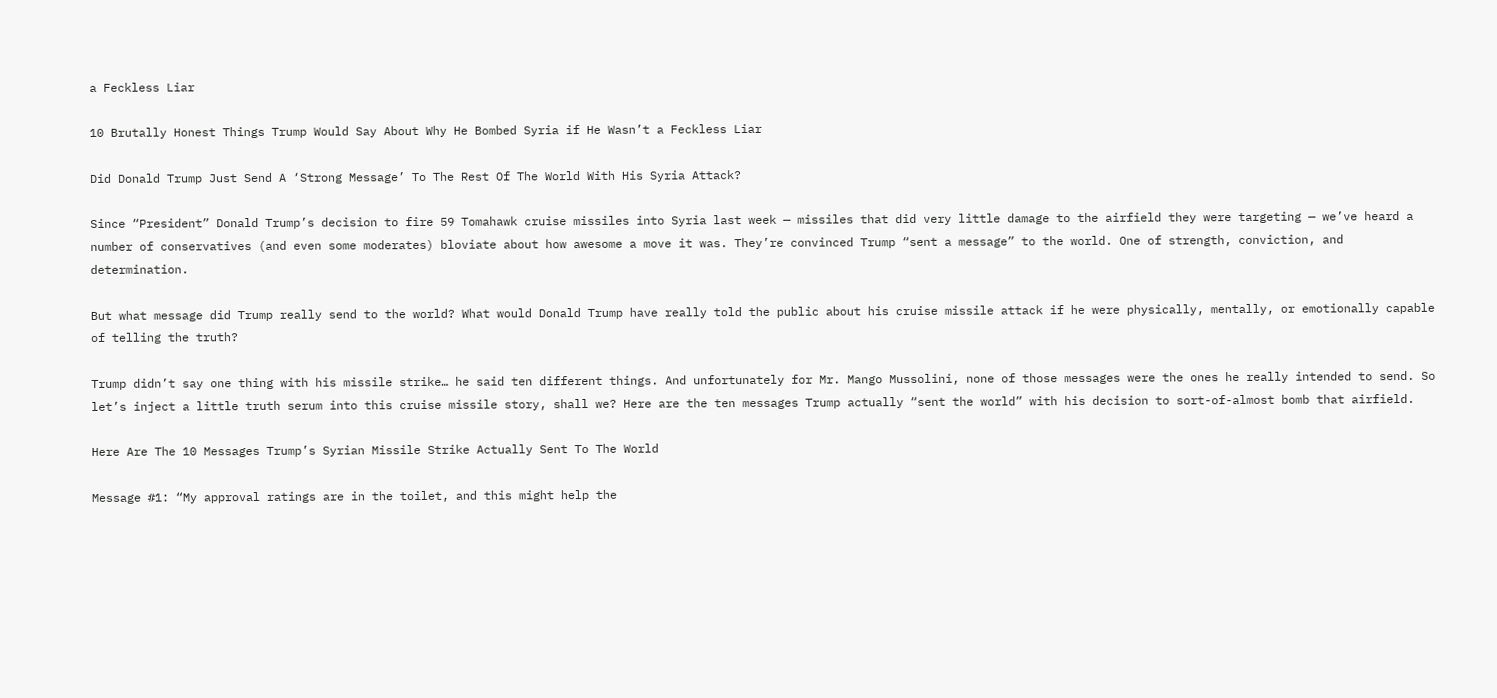a Feckless Liar

10 Brutally Honest Things Trump Would Say About Why He Bombed Syria if He Wasn’t a Feckless Liar

Did Donald Trump Just Send A ‘Strong Message’ To The Rest Of The World With His Syria Attack?

Since “President” Donald Trump’s decision to fire 59 Tomahawk cruise missiles into Syria last week — missiles that did very little damage to the airfield they were targeting — we’ve heard a number of conservatives (and even some moderates) bloviate about how awesome a move it was. They’re convinced Trump “sent a message” to the world. One of strength, conviction, and determination.

But what message did Trump really send to the world? What would Donald Trump have really told the public about his cruise missile attack if he were physically, mentally, or emotionally capable of telling the truth?

Trump didn’t say one thing with his missile strike… he said ten different things. And unfortunately for Mr. Mango Mussolini, none of those messages were the ones he really intended to send. So let’s inject a little truth serum into this cruise missile story, shall we? Here are the ten messages Trump actually “sent the world” with his decision to sort-of-almost bomb that airfield.

Here Are The 10 Messages Trump’s Syrian Missile Strike Actually Sent To The World

Message #1: “My approval ratings are in the toilet, and this might help the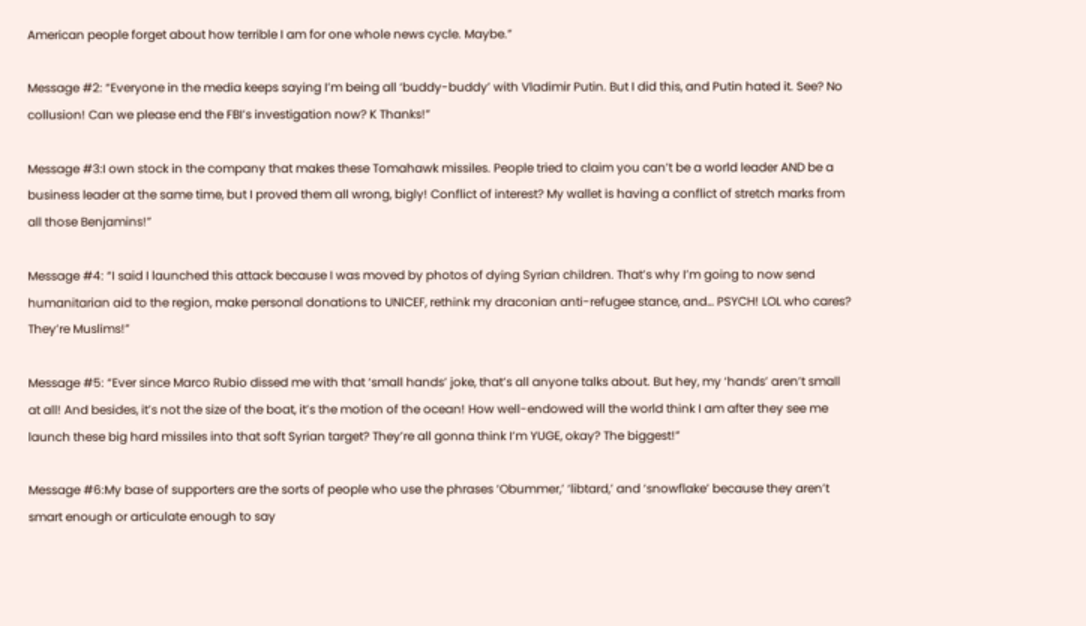American people forget about how terrible I am for one whole news cycle. Maybe.”

Message #2: “Everyone in the media keeps saying I’m being all ‘buddy-buddy’ with Vladimir Putin. But I did this, and Putin hated it. See? No collusion! Can we please end the FBI’s investigation now? K Thanks!”

Message #3:I own stock in the company that makes these Tomahawk missiles. People tried to claim you can’t be a world leader AND be a business leader at the same time, but I proved them all wrong, bigly! Conflict of interest? My wallet is having a conflict of stretch marks from all those Benjamins!”

Message #4: “I said I launched this attack because I was moved by photos of dying Syrian children. That’s why I’m going to now send humanitarian aid to the region, make personal donations to UNICEF, rethink my draconian anti-refugee stance, and… PSYCH! LOL who cares? They’re Muslims!”

Message #5: “Ever since Marco Rubio dissed me with that ‘small hands’ joke, that’s all anyone talks about. But hey, my ‘hands’ aren’t small at all! And besides, it’s not the size of the boat, it’s the motion of the ocean! How well-endowed will the world think I am after they see me launch these big hard missiles into that soft Syrian target? They’re all gonna think I’m YUGE, okay? The biggest!”

Message #6:My base of supporters are the sorts of people who use the phrases ‘Obummer,’ ‘libtard,’ and ‘snowflake’ because they aren’t smart enough or articulate enough to say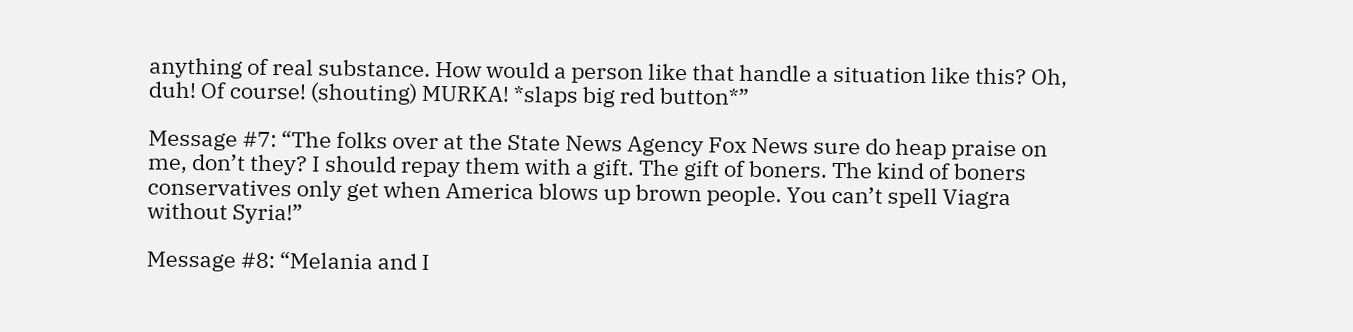anything of real substance. How would a person like that handle a situation like this? Oh, duh! Of course! (shouting) MURKA! *slaps big red button*”

Message #7: “The folks over at the State News Agency Fox News sure do heap praise on me, don’t they? I should repay them with a gift. The gift of boners. The kind of boners conservatives only get when America blows up brown people. You can’t spell Viagra without Syria!”

Message #8: “Melania and I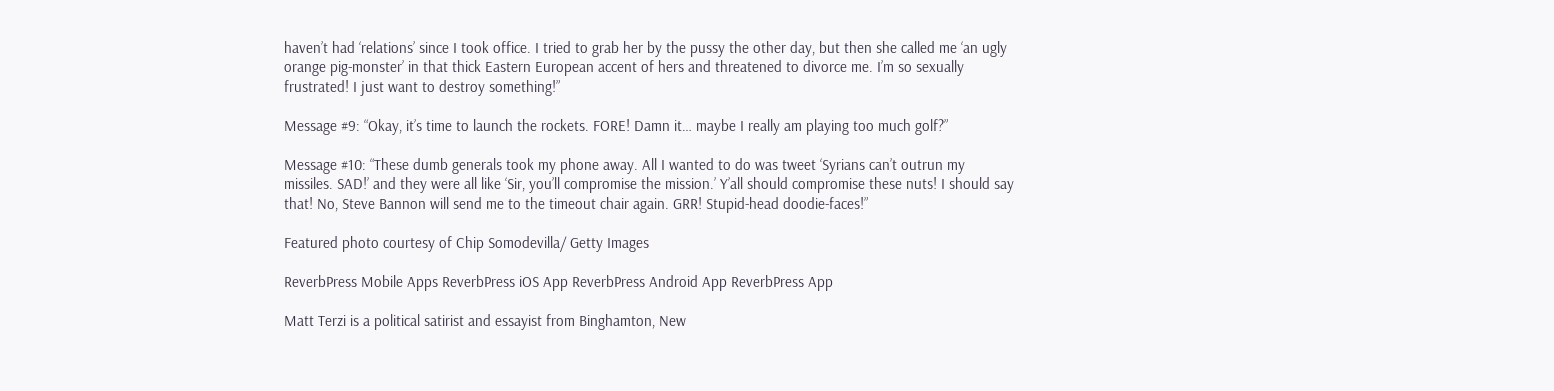haven’t had ‘relations’ since I took office. I tried to grab her by the pussy the other day, but then she called me ‘an ugly orange pig-monster’ in that thick Eastern European accent of hers and threatened to divorce me. I’m so sexually frustrated! I just want to destroy something!”

Message #9: “Okay, it’s time to launch the rockets. FORE! Damn it… maybe I really am playing too much golf?”

Message #10: “These dumb generals took my phone away. All I wanted to do was tweet ‘Syrians can’t outrun my missiles. SAD!’ and they were all like ‘Sir, you’ll compromise the mission.’ Y’all should compromise these nuts! I should say that! No, Steve Bannon will send me to the timeout chair again. GRR! Stupid-head doodie-faces!”

Featured photo courtesy of Chip Somodevilla/ Getty Images

ReverbPress Mobile Apps ReverbPress iOS App ReverbPress Android App ReverbPress App

Matt Terzi is a political satirist and essayist from Binghamton, New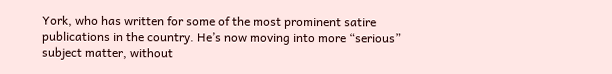York, who has written for some of the most prominent satire publications in the country. He’s now moving into more “serious” subject matter, without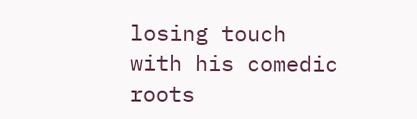losing touch with his comedic roots